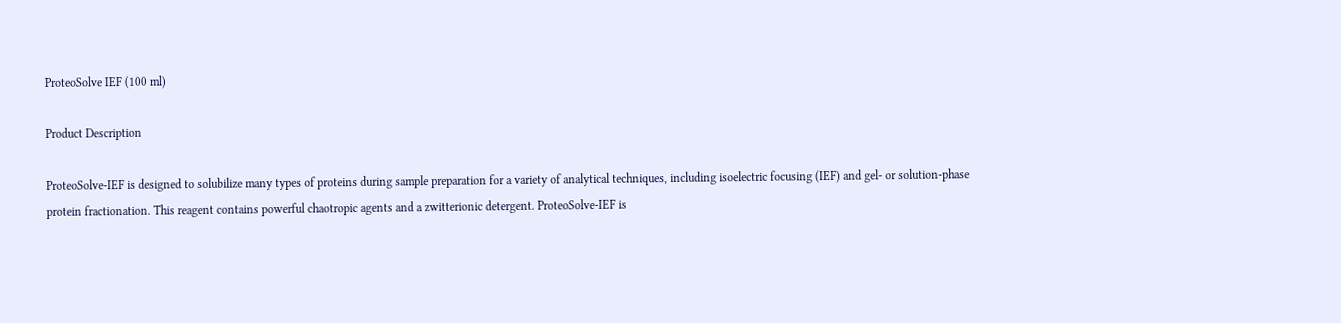ProteoSolve IEF (100 ml)

Product Description

ProteoSolve-IEF is designed to solubilize many types of proteins during sample preparation for a variety of analytical techniques, including isoelectric focusing (IEF) and gel- or solution-phase protein fractionation. This reagent contains powerful chaotropic agents and a zwitterionic detergent. ProteoSolve-IEF is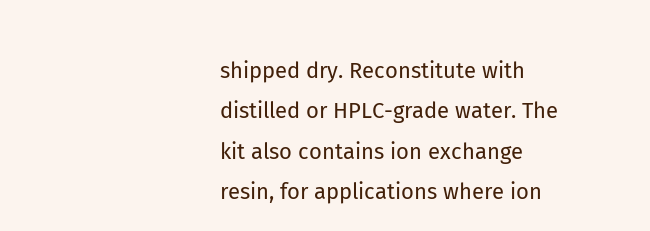shipped dry. Reconstitute with distilled or HPLC-grade water. The kit also contains ion exchange resin, for applications where ion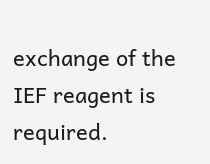exchange of the IEF reagent is required.